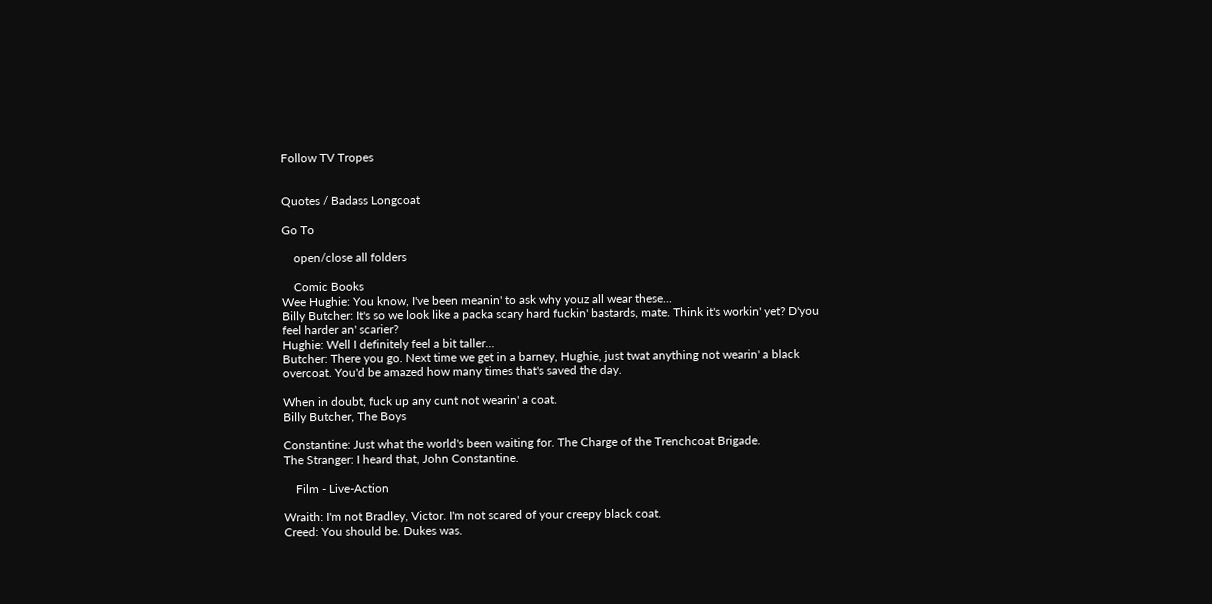Follow TV Tropes


Quotes / Badass Longcoat

Go To

    open/close all folders

    Comic Books
Wee Hughie: You know, I've been meanin' to ask why youz all wear these...
Billy Butcher: It's so we look like a packa scary hard fuckin' bastards, mate. Think it's workin' yet? D'you feel harder an' scarier?
Hughie: Well I definitely feel a bit taller...
Butcher: There you go. Next time we get in a barney, Hughie, just twat anything not wearin' a black overcoat. You'd be amazed how many times that's saved the day.

When in doubt, fuck up any cunt not wearin' a coat.
Billy Butcher, The Boys

Constantine: Just what the world's been waiting for. The Charge of the Trenchcoat Brigade.
The Stranger: I heard that, John Constantine.

    Film - Live-Action

Wraith: I'm not Bradley, Victor. I'm not scared of your creepy black coat.
Creed: You should be. Dukes was.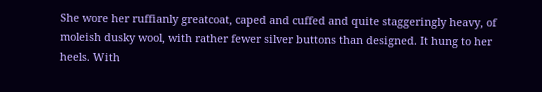She wore her ruffianly greatcoat, caped and cuffed and quite staggeringly heavy, of moleish dusky wool, with rather fewer silver buttons than designed. It hung to her heels. With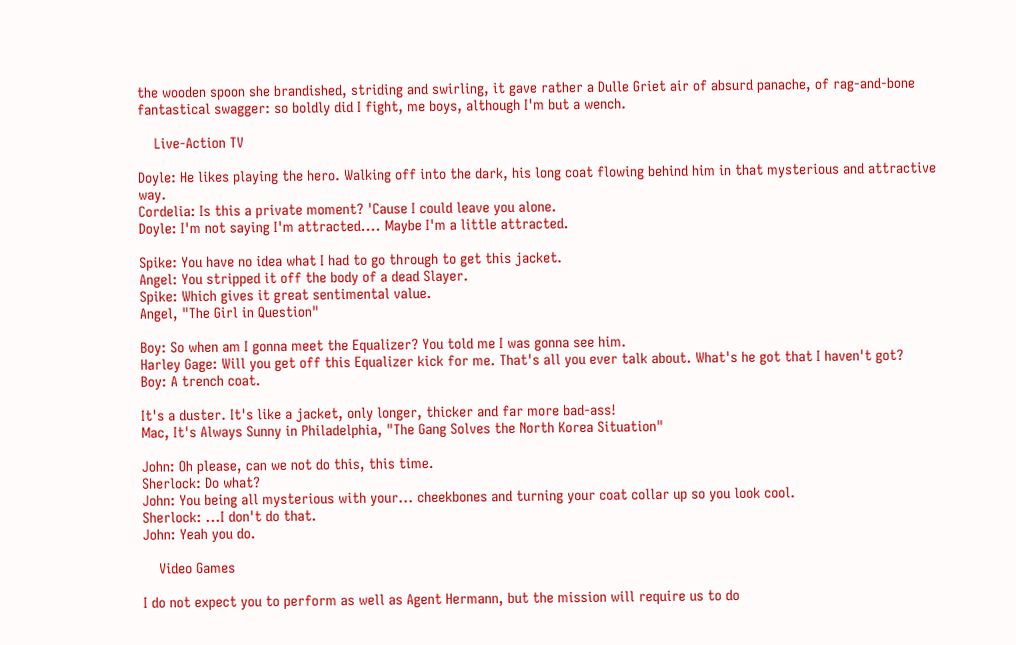the wooden spoon she brandished, striding and swirling, it gave rather a Dulle Griet air of absurd panache, of rag-and-bone fantastical swagger: so boldly did I fight, me boys, although I'm but a wench.

    Live-Action TV

Doyle: He likes playing the hero. Walking off into the dark, his long coat flowing behind him in that mysterious and attractive way.
Cordelia: Is this a private moment? 'Cause I could leave you alone.
Doyle: I'm not saying I'm attracted.... Maybe I'm a little attracted.

Spike: You have no idea what I had to go through to get this jacket.
Angel: You stripped it off the body of a dead Slayer.
Spike: Which gives it great sentimental value.
Angel, "The Girl in Question"

Boy: So when am I gonna meet the Equalizer? You told me I was gonna see him.
Harley Gage: Will you get off this Equalizer kick for me. That's all you ever talk about. What's he got that I haven't got?
Boy: A trench coat.

It's a duster. It's like a jacket, only longer, thicker and far more bad-ass!
Mac, It's Always Sunny in Philadelphia, "The Gang Solves the North Korea Situation"

John: Oh please, can we not do this, this time.
Sherlock: Do what?
John: You being all mysterious with your... cheekbones and turning your coat collar up so you look cool.
Sherlock: ...I don't do that.
John: Yeah you do.

    Video Games

I do not expect you to perform as well as Agent Hermann, but the mission will require us to do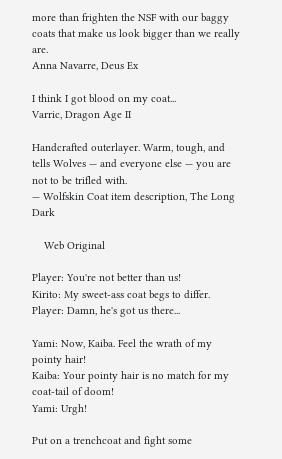more than frighten the NSF with our baggy coats that make us look bigger than we really are.
Anna Navarre, Deus Ex

I think I got blood on my coat...
Varric, Dragon Age II

Handcrafted outerlayer. Warm, tough, and tells Wolves — and everyone else — you are not to be trifled with.
— Wolfskin Coat item description, The Long Dark

    Web Original

Player: You're not better than us!
Kirito: My sweet-ass coat begs to differ.
Player: Damn, he's got us there...

Yami: Now, Kaiba. Feel the wrath of my pointy hair!
Kaiba: Your pointy hair is no match for my coat-tail of doom!
Yami: Urgh!

Put on a trenchcoat and fight some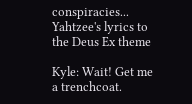conspiracies...
Yahtzee's lyrics to the Deus Ex theme

Kyle: Wait! Get me a trenchcoat.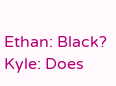Ethan: Black?
Kyle: Does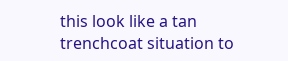this look like a tan trenchcoat situation to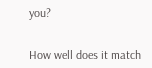you?


How well does it match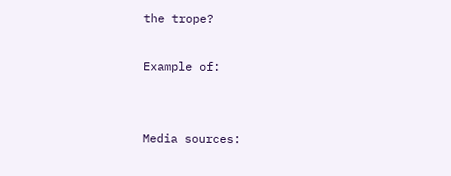the trope?

Example of:


Media sources: